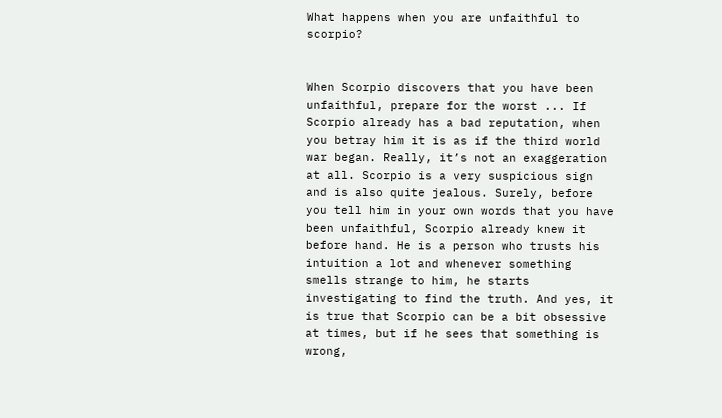What happens when you are unfaithful to scorpio?


When Scorpio discovers that you have been unfaithful, prepare for the worst ... If Scorpio already has a bad reputation, when you betray him it is as if the third world war began. Really, it’s not an exaggeration at all. Scorpio is a very suspicious sign and is also quite jealous. Surely, before you tell him in your own words that you have been unfaithful, Scorpio already knew it before hand. He is a person who trusts his intuition a lot and whenever something smells strange to him, he starts investigating to find the truth. And yes, it is true that Scorpio can be a bit obsessive at times, but if he sees that something is wrong,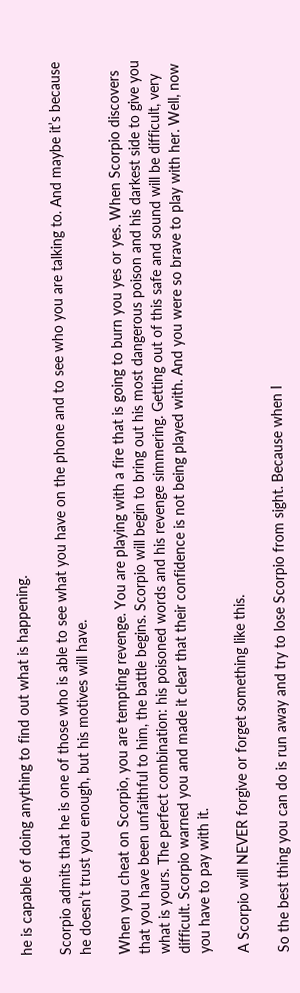he is capable of doing anything to find out what is happening.

Scorpio admits that he is one of those who is able to see what you have on the phone and to see who you are talking to. And maybe it’s because he doesn’t trust you enough, but his motives will have.

When you cheat on Scorpio, you are tempting revenge. You are playing with a fire that is going to burn you yes or yes. When Scorpio discovers that you have been unfaithful to him, the battle begins. Scorpio will begin to bring out his most dangerous poison and his darkest side to give you what is yours. The perfect combination: his poisoned words and his revenge simmering. Getting out of this safe and sound will be difficult, very difficult. Scorpio warned you and made it clear that their confidence is not being played with. And you were so brave to play with her. Well, now you have to pay with it.

A Scorpio will NEVER forgive or forget something like this.

So the best thing you can do is run away and try to lose Scorpio from sight. Because when I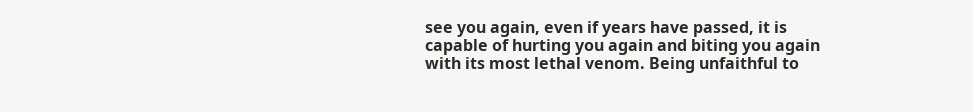see you again, even if years have passed, it is capable of hurting you again and biting you again with its most lethal venom. Being unfaithful to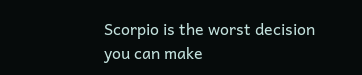Scorpio is the worst decision you can make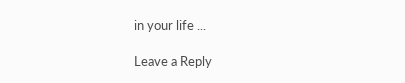in your life ...

Leave a Reply